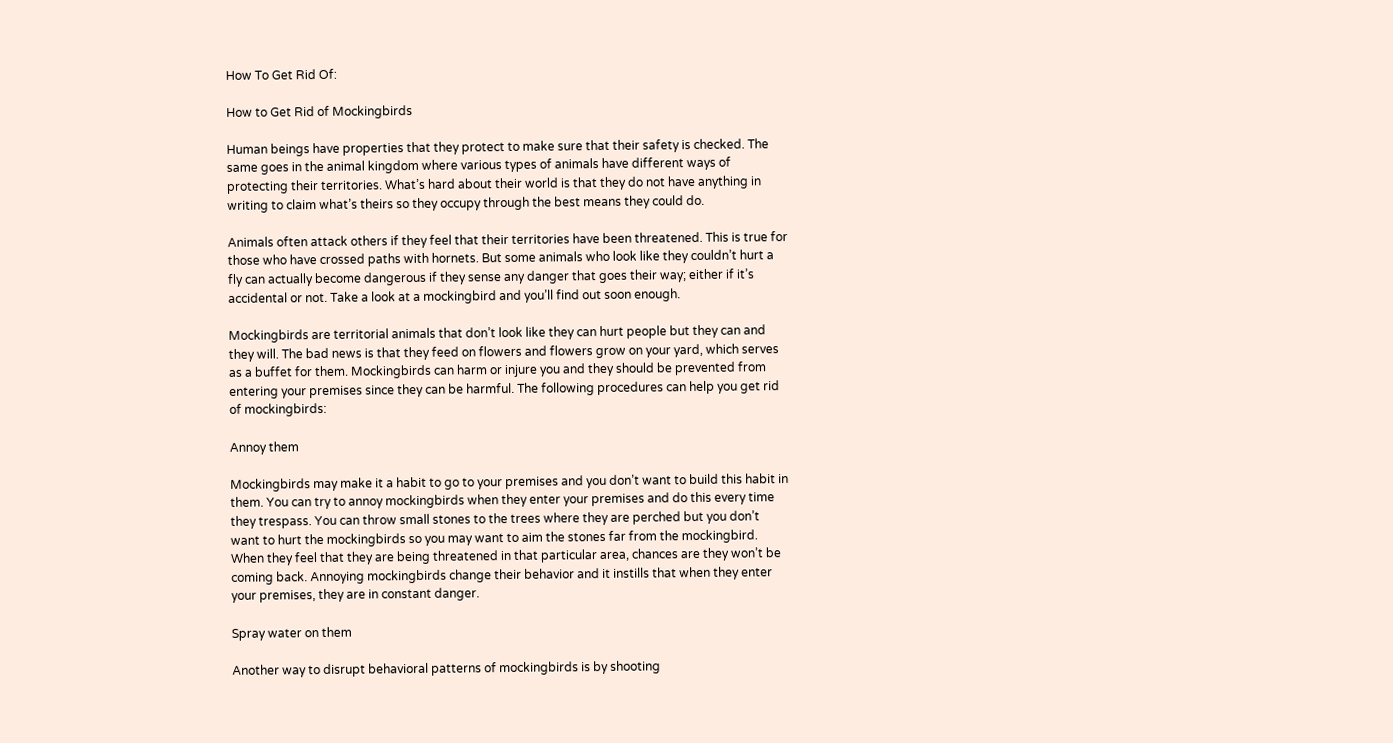How To Get Rid Of:

How to Get Rid of Mockingbirds

Human beings have properties that they protect to make sure that their safety is checked. The same goes in the animal kingdom where various types of animals have different ways of protecting their territories. What’s hard about their world is that they do not have anything in writing to claim what’s theirs so they occupy through the best means they could do.

Animals often attack others if they feel that their territories have been threatened. This is true for those who have crossed paths with hornets. But some animals who look like they couldn’t hurt a fly can actually become dangerous if they sense any danger that goes their way; either if it’s accidental or not. Take a look at a mockingbird and you’ll find out soon enough.

Mockingbirds are territorial animals that don’t look like they can hurt people but they can and they will. The bad news is that they feed on flowers and flowers grow on your yard, which serves as a buffet for them. Mockingbirds can harm or injure you and they should be prevented from entering your premises since they can be harmful. The following procedures can help you get rid of mockingbirds:

Annoy them

Mockingbirds may make it a habit to go to your premises and you don’t want to build this habit in them. You can try to annoy mockingbirds when they enter your premises and do this every time they trespass. You can throw small stones to the trees where they are perched but you don’t want to hurt the mockingbirds so you may want to aim the stones far from the mockingbird. When they feel that they are being threatened in that particular area, chances are they won’t be coming back. Annoying mockingbirds change their behavior and it instills that when they enter your premises, they are in constant danger.

Spray water on them

Another way to disrupt behavioral patterns of mockingbirds is by shooting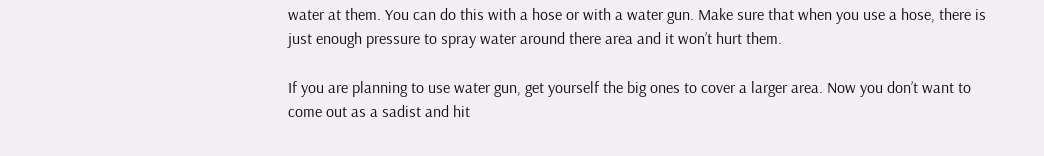water at them. You can do this with a hose or with a water gun. Make sure that when you use a hose, there is just enough pressure to spray water around there area and it won’t hurt them.

If you are planning to use water gun, get yourself the big ones to cover a larger area. Now you don’t want to come out as a sadist and hit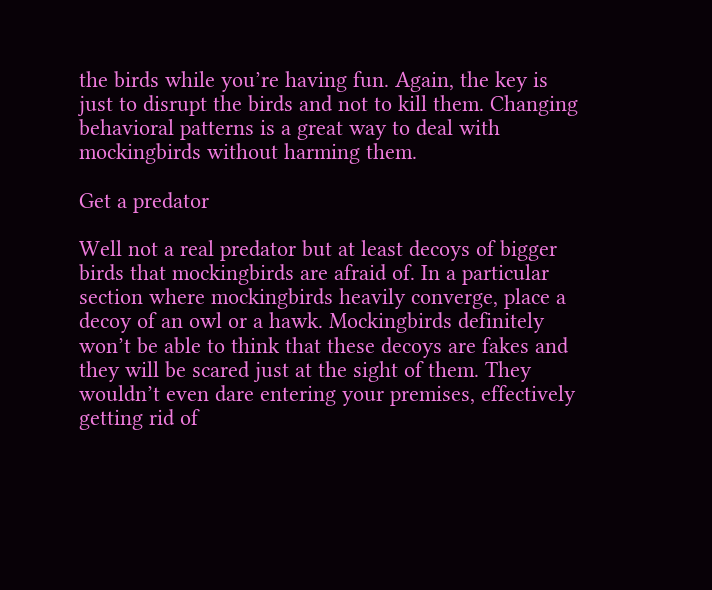the birds while you’re having fun. Again, the key is just to disrupt the birds and not to kill them. Changing behavioral patterns is a great way to deal with mockingbirds without harming them.

Get a predator

Well not a real predator but at least decoys of bigger birds that mockingbirds are afraid of. In a particular section where mockingbirds heavily converge, place a decoy of an owl or a hawk. Mockingbirds definitely won’t be able to think that these decoys are fakes and they will be scared just at the sight of them. They wouldn’t even dare entering your premises, effectively getting rid of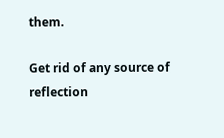them.

Get rid of any source of reflection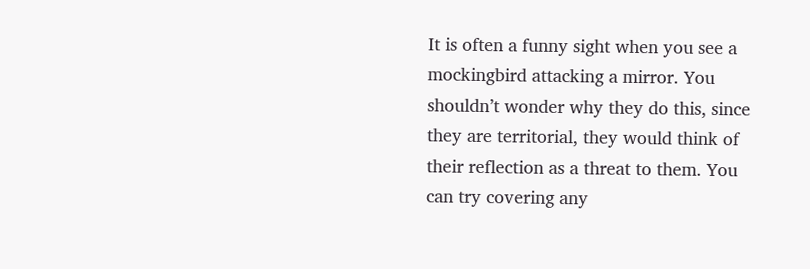It is often a funny sight when you see a mockingbird attacking a mirror. You shouldn’t wonder why they do this, since they are territorial, they would think of their reflection as a threat to them. You can try covering any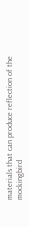materials that can produce reflection of the mockingbird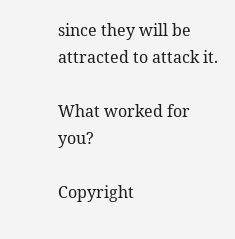since they will be attracted to attack it.

What worked for you?

Copyright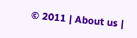© 2011 | About us |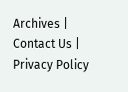Archives | Contact Us | Privacy Policy